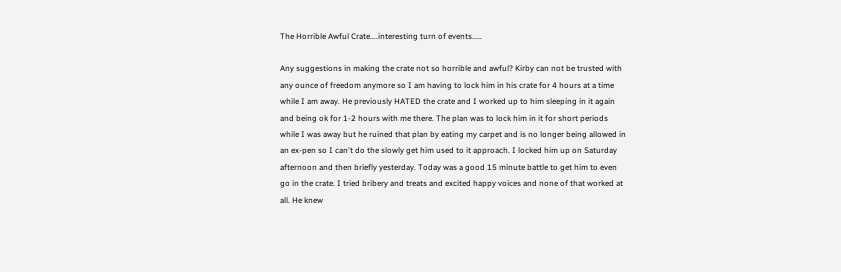The Horrible Awful Crate....interesting turn of events.....

Any suggestions in making the crate not so horrible and awful? Kirby can not be trusted with any ounce of freedom anymore so I am having to lock him in his crate for 4 hours at a time while I am away. He previously HATED the crate and I worked up to him sleeping in it again and being ok for 1-2 hours with me there. The plan was to lock him in it for short periods while I was away but he ruined that plan by eating my carpet and is no longer being allowed in an ex-pen so I can't do the slowly get him used to it approach. I locked him up on Saturday afternoon and then briefly yesterday. Today was a good 15 minute battle to get him to even go in the crate. I tried bribery and treats and excited happy voices and none of that worked at all. He knew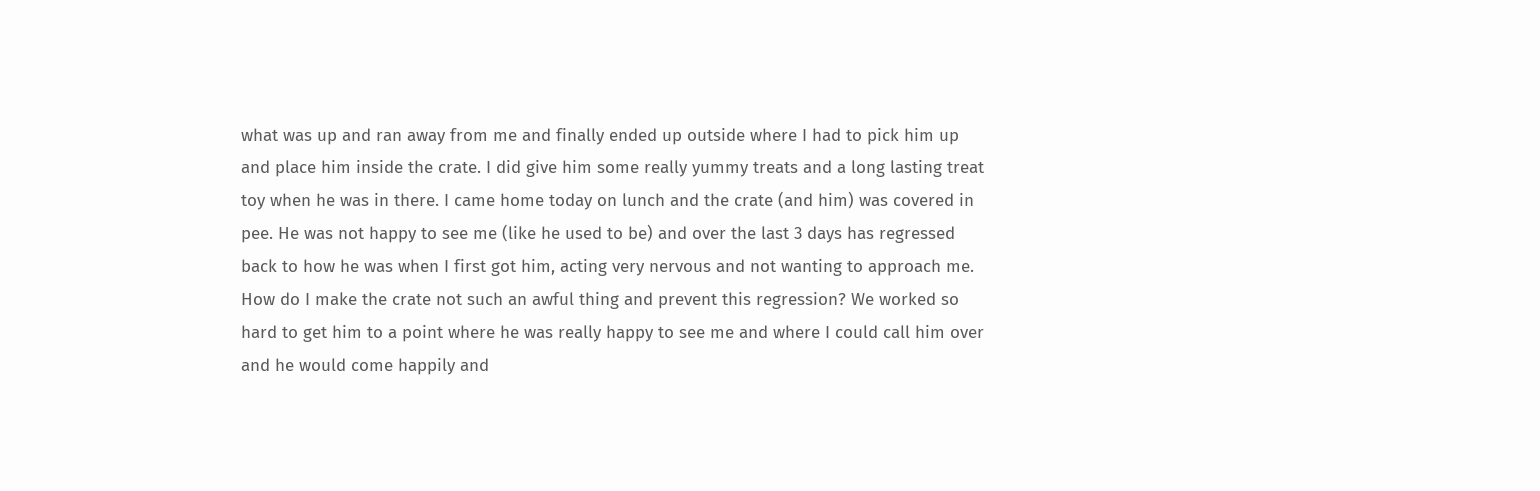what was up and ran away from me and finally ended up outside where I had to pick him up and place him inside the crate. I did give him some really yummy treats and a long lasting treat toy when he was in there. I came home today on lunch and the crate (and him) was covered in pee. He was not happy to see me (like he used to be) and over the last 3 days has regressed back to how he was when I first got him, acting very nervous and not wanting to approach me. How do I make the crate not such an awful thing and prevent this regression? We worked so hard to get him to a point where he was really happy to see me and where I could call him over and he would come happily and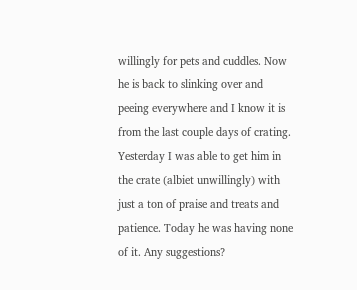willingly for pets and cuddles. Now he is back to slinking over and peeing everywhere and I know it is from the last couple days of crating. Yesterday I was able to get him in the crate (albiet unwillingly) with just a ton of praise and treats and patience. Today he was having none of it. Any suggestions?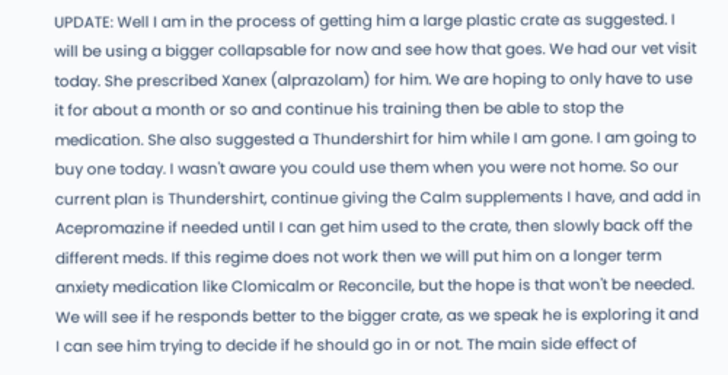UPDATE: Well I am in the process of getting him a large plastic crate as suggested. I will be using a bigger collapsable for now and see how that goes. We had our vet visit today. She prescribed Xanex (alprazolam) for him. We are hoping to only have to use it for about a month or so and continue his training then be able to stop the medication. She also suggested a Thundershirt for him while I am gone. I am going to buy one today. I wasn't aware you could use them when you were not home. So our current plan is Thundershirt, continue giving the Calm supplements I have, and add in Acepromazine if needed until I can get him used to the crate, then slowly back off the different meds. If this regime does not work then we will put him on a longer term anxiety medication like Clomicalm or Reconcile, but the hope is that won't be needed. We will see if he responds better to the bigger crate, as we speak he is exploring it and I can see him trying to decide if he should go in or not. The main side effect of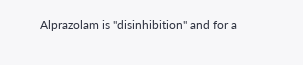Alprazolam is "disinhibition" and for a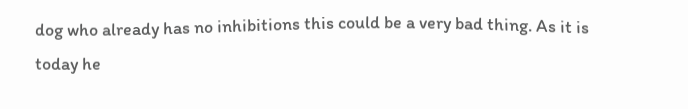dog who already has no inhibitions this could be a very bad thing. As it is today he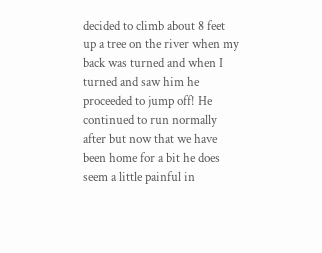decided to climb about 8 feet up a tree on the river when my back was turned and when I turned and saw him he proceeded to jump off! He continued to run normally after but now that we have been home for a bit he does seem a little painful in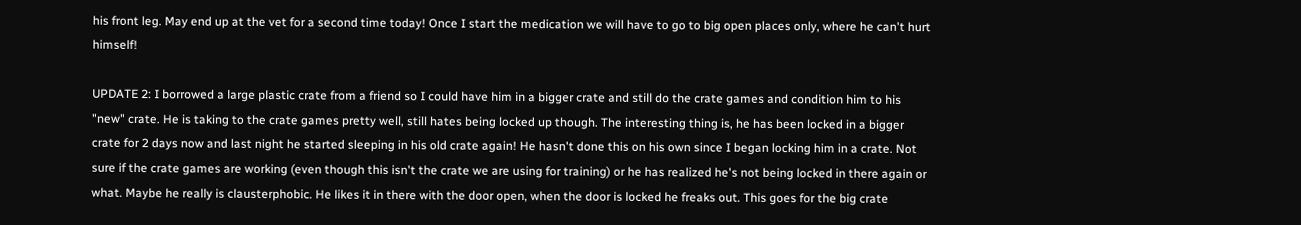his front leg. May end up at the vet for a second time today! Once I start the medication we will have to go to big open places only, where he can't hurt himself!

UPDATE 2: I borrowed a large plastic crate from a friend so I could have him in a bigger crate and still do the crate games and condition him to his "new" crate. He is taking to the crate games pretty well, still hates being locked up though. The interesting thing is, he has been locked in a bigger crate for 2 days now and last night he started sleeping in his old crate again! He hasn't done this on his own since I began locking him in a crate. Not sure if the crate games are working (even though this isn't the crate we are using for training) or he has realized he's not being locked in there again or what. Maybe he really is clausterphobic. He likes it in there with the door open, when the door is locked he freaks out. This goes for the big crate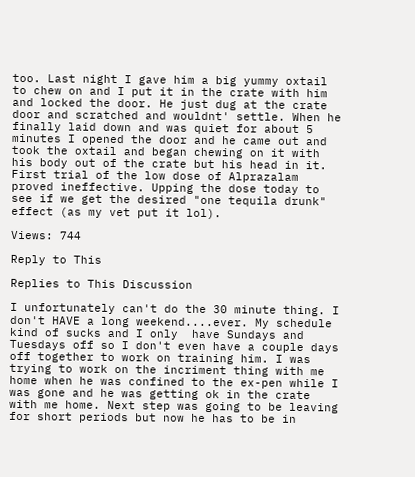too. Last night I gave him a big yummy oxtail to chew on and I put it in the crate with him and locked the door. He just dug at the crate door and scratched and wouldnt' settle. When he finally laid down and was quiet for about 5 minutes I opened the door and he came out and took the oxtail and began chewing on it with his body out of the crate but his head in it. First trial of the low dose of Alprazalam proved ineffective. Upping the dose today to see if we get the desired "one tequila drunk" effect (as my vet put it lol).

Views: 744

Reply to This

Replies to This Discussion

I unfortunately can't do the 30 minute thing. I don't HAVE a long weekend....ever. My schedule kind of sucks and I only  have Sundays and Tuesdays off so I don't even have a couple days off together to work on training him. I was trying to work on the incriment thing with me home when he was confined to the ex-pen while I was gone and he was getting ok in the crate with me home. Next step was going to be leaving for short periods but now he has to be in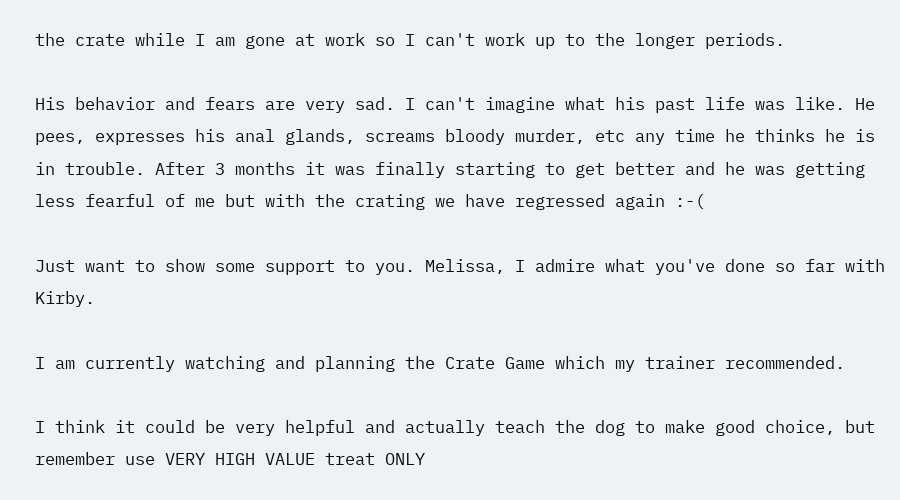the crate while I am gone at work so I can't work up to the longer periods.

His behavior and fears are very sad. I can't imagine what his past life was like. He pees, expresses his anal glands, screams bloody murder, etc any time he thinks he is in trouble. After 3 months it was finally starting to get better and he was getting less fearful of me but with the crating we have regressed again :-(

Just want to show some support to you. Melissa, I admire what you've done so far with Kirby.

I am currently watching and planning the Crate Game which my trainer recommended.

I think it could be very helpful and actually teach the dog to make good choice, but remember use VERY HIGH VALUE treat ONLY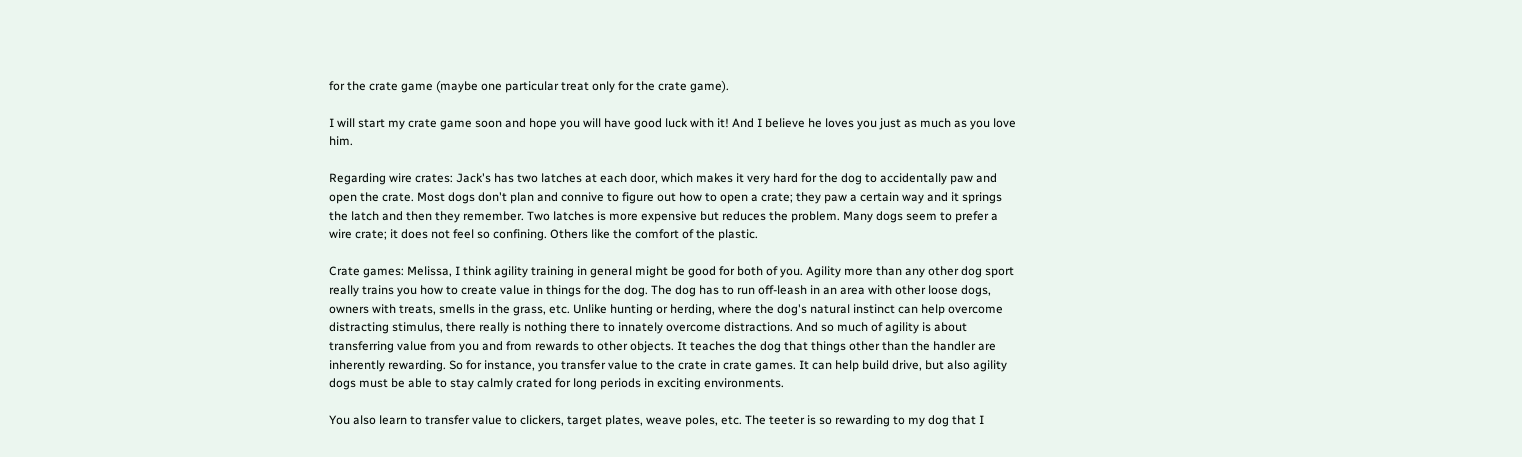for the crate game (maybe one particular treat only for the crate game).

I will start my crate game soon and hope you will have good luck with it! And I believe he loves you just as much as you love him.

Regarding wire crates: Jack's has two latches at each door, which makes it very hard for the dog to accidentally paw and open the crate. Most dogs don't plan and connive to figure out how to open a crate; they paw a certain way and it springs the latch and then they remember. Two latches is more expensive but reduces the problem. Many dogs seem to prefer a wire crate; it does not feel so confining. Others like the comfort of the plastic.

Crate games: Melissa, I think agility training in general might be good for both of you. Agility more than any other dog sport really trains you how to create value in things for the dog. The dog has to run off-leash in an area with other loose dogs, owners with treats, smells in the grass, etc. Unlike hunting or herding, where the dog's natural instinct can help overcome distracting stimulus, there really is nothing there to innately overcome distractions. And so much of agility is about transferring value from you and from rewards to other objects. It teaches the dog that things other than the handler are inherently rewarding. So for instance, you transfer value to the crate in crate games. It can help build drive, but also agility dogs must be able to stay calmly crated for long periods in exciting environments.

You also learn to transfer value to clickers, target plates, weave poles, etc. The teeter is so rewarding to my dog that I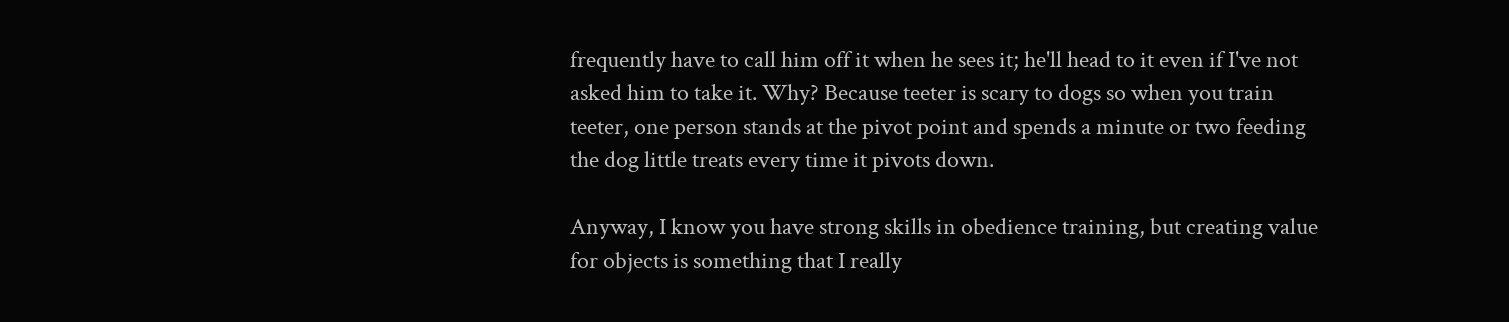frequently have to call him off it when he sees it; he'll head to it even if I've not asked him to take it. Why? Because teeter is scary to dogs so when you train teeter, one person stands at the pivot point and spends a minute or two feeding the dog little treats every time it pivots down.

Anyway, I know you have strong skills in obedience training, but creating value for objects is something that I really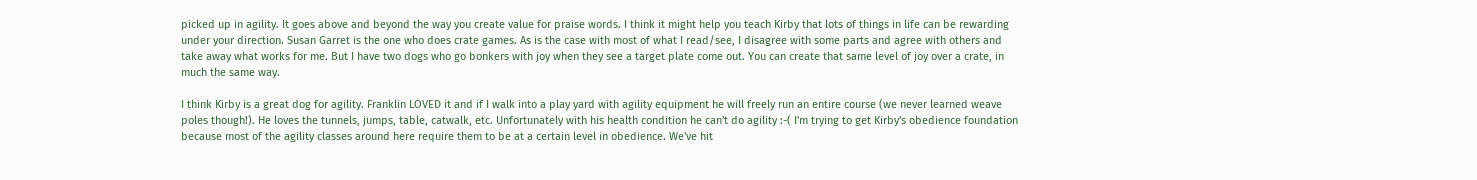picked up in agility. It goes above and beyond the way you create value for praise words. I think it might help you teach Kirby that lots of things in life can be rewarding under your direction. Susan Garret is the one who does crate games. As is the case with most of what I read/see, I disagree with some parts and agree with others and take away what works for me. But I have two dogs who go bonkers with joy when they see a target plate come out. You can create that same level of joy over a crate, in much the same way.

I think Kirby is a great dog for agility. Franklin LOVED it and if I walk into a play yard with agility equipment he will freely run an entire course (we never learned weave poles though!). He loves the tunnels, jumps, table, catwalk, etc. Unfortunately with his health condition he can't do agility :-( I'm trying to get Kirby's obedience foundation because most of the agility classes around here require them to be at a certain level in obedience. We've hit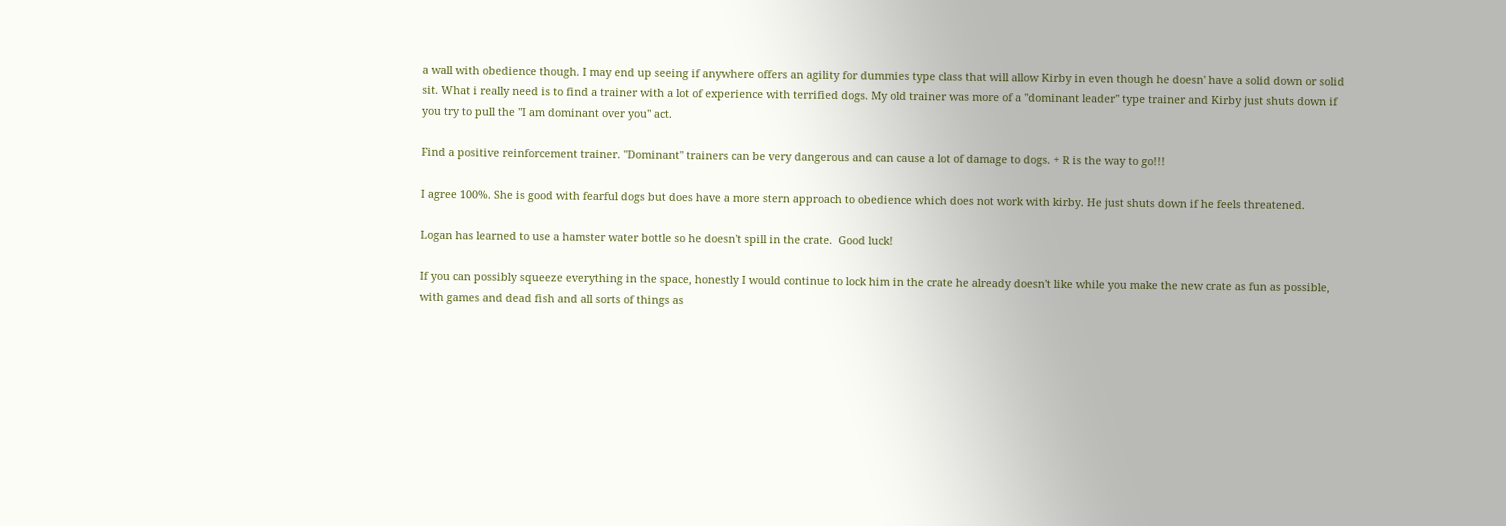a wall with obedience though. I may end up seeing if anywhere offers an agility for dummies type class that will allow Kirby in even though he doesn' have a solid down or solid sit. What i really need is to find a trainer with a lot of experience with terrified dogs. My old trainer was more of a "dominant leader" type trainer and Kirby just shuts down if you try to pull the "I am dominant over you" act.

Find a positive reinforcement trainer. "Dominant" trainers can be very dangerous and can cause a lot of damage to dogs. + R is the way to go!!!

I agree 100%. She is good with fearful dogs but does have a more stern approach to obedience which does not work with kirby. He just shuts down if he feels threatened.

Logan has learned to use a hamster water bottle so he doesn't spill in the crate.  Good luck!

If you can possibly squeeze everything in the space, honestly I would continue to lock him in the crate he already doesn't like while you make the new crate as fun as possible, with games and dead fish and all sorts of things as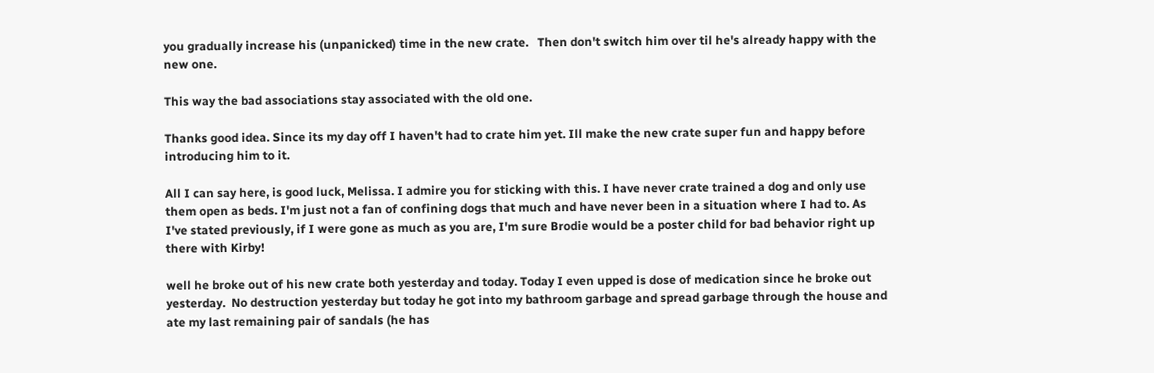you gradually increase his (unpanicked) time in the new crate.   Then don't switch him over til he's already happy with the new one.

This way the bad associations stay associated with the old one.

Thanks good idea. Since its my day off I haven't had to crate him yet. Ill make the new crate super fun and happy before introducing him to it.

All I can say here, is good luck, Melissa. I admire you for sticking with this. I have never crate trained a dog and only use them open as beds. I'm just not a fan of confining dogs that much and have never been in a situation where I had to. As I've stated previously, if I were gone as much as you are, I'm sure Brodie would be a poster child for bad behavior right up there with Kirby!

well he broke out of his new crate both yesterday and today. Today I even upped is dose of medication since he broke out yesterday.  No destruction yesterday but today he got into my bathroom garbage and spread garbage through the house and ate my last remaining pair of sandals (he has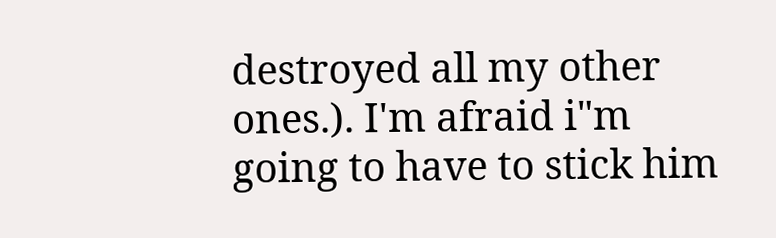destroyed all my other ones.). I'm afraid i"m going to have to stick him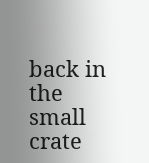back in the small crate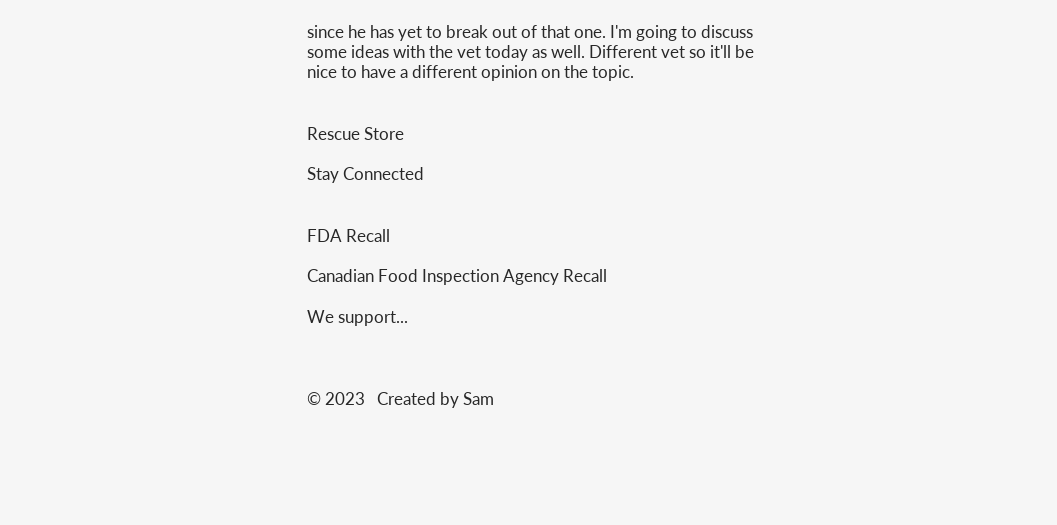since he has yet to break out of that one. I'm going to discuss some ideas with the vet today as well. Different vet so it'll be nice to have a different opinion on the topic.


Rescue Store

Stay Connected


FDA Recall

Canadian Food Inspection Agency Recall

We support...



© 2023   Created by Sam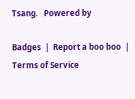Tsang.   Powered by

Badges  |  Report a boo boo  |  Terms of Service